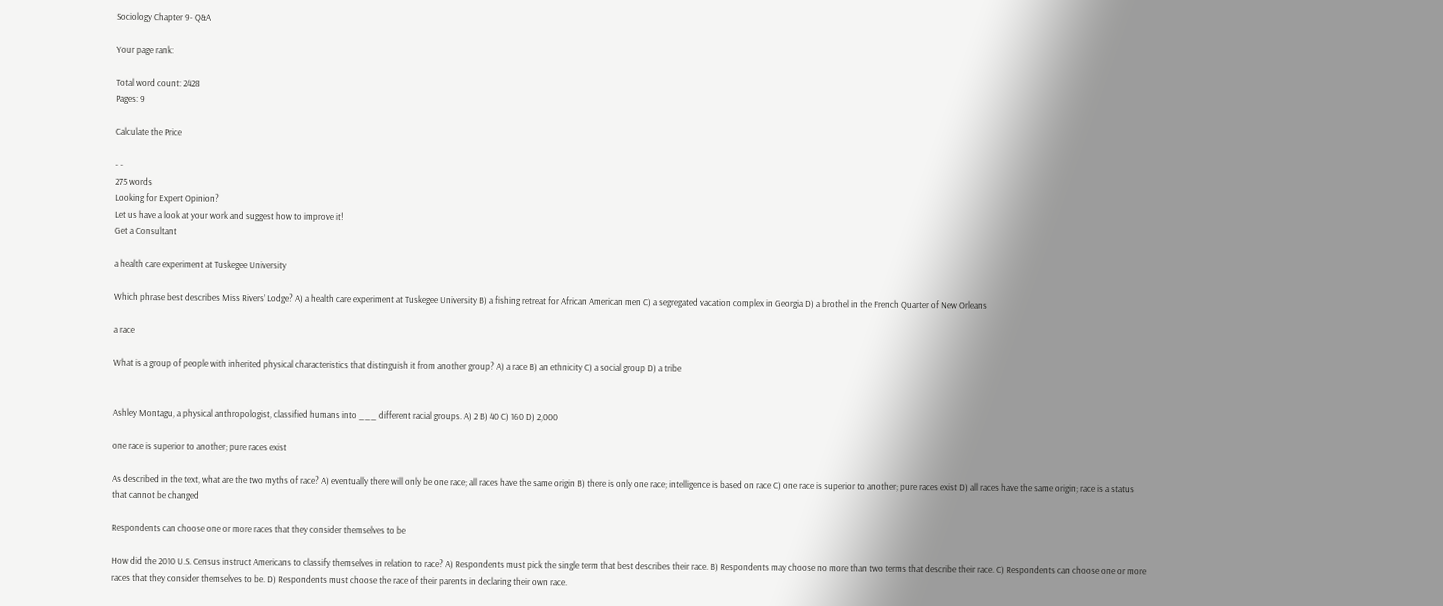Sociology Chapter 9- Q&A

Your page rank:

Total word count: 2428
Pages: 9

Calculate the Price

- -
275 words
Looking for Expert Opinion?
Let us have a look at your work and suggest how to improve it!
Get a Consultant

a health care experiment at Tuskegee University

Which phrase best describes Miss Rivers’ Lodge? A) a health care experiment at Tuskegee University B) a fishing retreat for African American men C) a segregated vacation complex in Georgia D) a brothel in the French Quarter of New Orleans

a race

What is a group of people with inherited physical characteristics that distinguish it from another group? A) a race B) an ethnicity C) a social group D) a tribe


Ashley Montagu, a physical anthropologist, classified humans into ___ different racial groups. A) 2 B) 40 C) 160 D) 2,000

one race is superior to another; pure races exist

As described in the text, what are the two myths of race? A) eventually there will only be one race; all races have the same origin B) there is only one race; intelligence is based on race C) one race is superior to another; pure races exist D) all races have the same origin; race is a status that cannot be changed

Respondents can choose one or more races that they consider themselves to be

How did the 2010 U.S. Census instruct Americans to classify themselves in relation to race? A) Respondents must pick the single term that best describes their race. B) Respondents may choose no more than two terms that describe their race. C) Respondents can choose one or more races that they consider themselves to be. D) Respondents must choose the race of their parents in declaring their own race.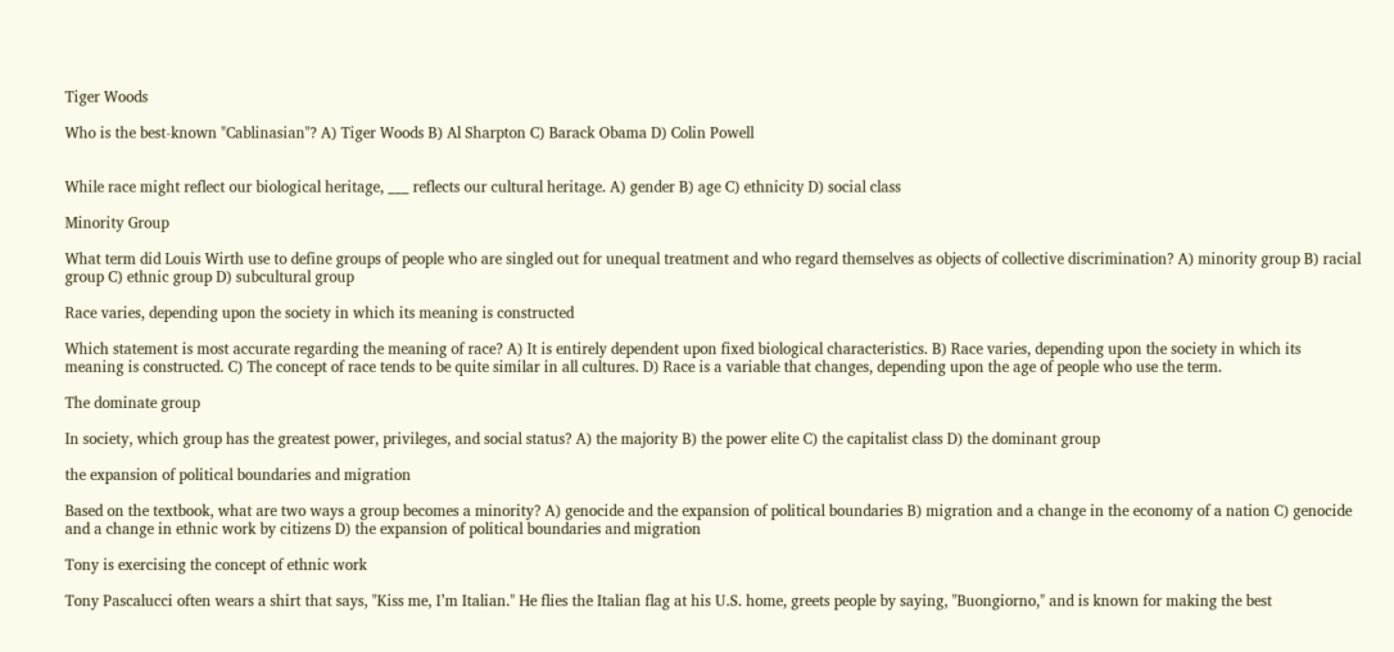Tiger Woods

Who is the best-known "Cablinasian"? A) Tiger Woods B) Al Sharpton C) Barack Obama D) Colin Powell


While race might reflect our biological heritage, ___ reflects our cultural heritage. A) gender B) age C) ethnicity D) social class

Minority Group

What term did Louis Wirth use to define groups of people who are singled out for unequal treatment and who regard themselves as objects of collective discrimination? A) minority group B) racial group C) ethnic group D) subcultural group

Race varies, depending upon the society in which its meaning is constructed

Which statement is most accurate regarding the meaning of race? A) It is entirely dependent upon fixed biological characteristics. B) Race varies, depending upon the society in which its meaning is constructed. C) The concept of race tends to be quite similar in all cultures. D) Race is a variable that changes, depending upon the age of people who use the term.

The dominate group

In society, which group has the greatest power, privileges, and social status? A) the majority B) the power elite C) the capitalist class D) the dominant group

the expansion of political boundaries and migration

Based on the textbook, what are two ways a group becomes a minority? A) genocide and the expansion of political boundaries B) migration and a change in the economy of a nation C) genocide and a change in ethnic work by citizens D) the expansion of political boundaries and migration

Tony is exercising the concept of ethnic work

Tony Pascalucci often wears a shirt that says, "Kiss me, I’m Italian." He flies the Italian flag at his U.S. home, greets people by saying, "Buongiorno," and is known for making the best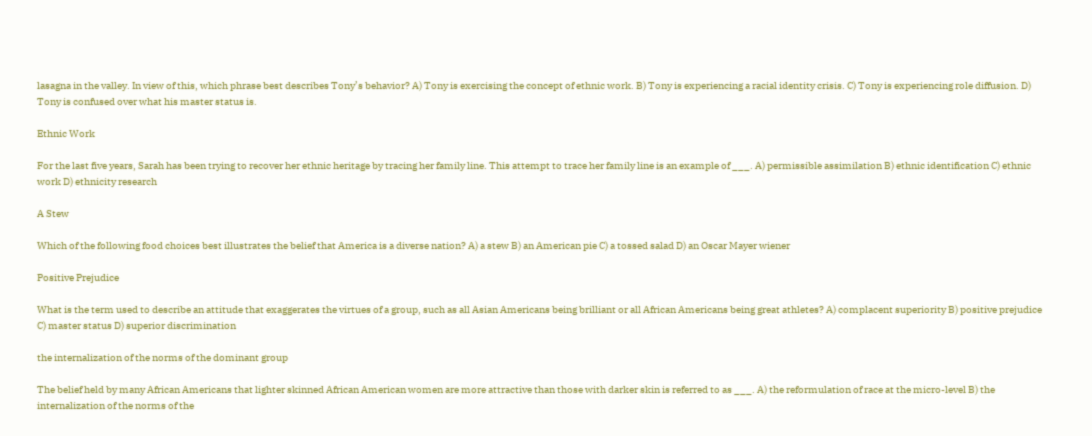lasagna in the valley. In view of this, which phrase best describes Tony’s behavior? A) Tony is exercising the concept of ethnic work. B) Tony is experiencing a racial identity crisis. C) Tony is experiencing role diffusion. D) Tony is confused over what his master status is.

Ethnic Work

For the last five years, Sarah has been trying to recover her ethnic heritage by tracing her family line. This attempt to trace her family line is an example of ___. A) permissible assimilation B) ethnic identification C) ethnic work D) ethnicity research

A Stew

Which of the following food choices best illustrates the belief that America is a diverse nation? A) a stew B) an American pie C) a tossed salad D) an Oscar Mayer wiener

Positive Prejudice

What is the term used to describe an attitude that exaggerates the virtues of a group, such as all Asian Americans being brilliant or all African Americans being great athletes? A) complacent superiority B) positive prejudice C) master status D) superior discrimination

the internalization of the norms of the dominant group

The belief held by many African Americans that lighter skinned African American women are more attractive than those with darker skin is referred to as ___. A) the reformulation of race at the micro-level B) the internalization of the norms of the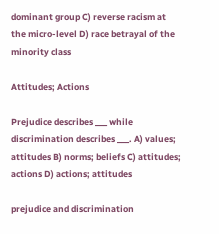dominant group C) reverse racism at the micro-level D) race betrayal of the minority class

Attitudes; Actions

Prejudice describes ___ while discrimination describes ___. A) values; attitudes B) norms; beliefs C) attitudes; actions D) actions; attitudes

prejudice and discrimination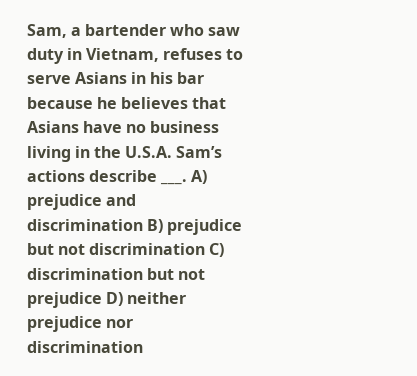Sam, a bartender who saw duty in Vietnam, refuses to serve Asians in his bar because he believes that Asians have no business living in the U.S.A. Sam’s actions describe ___. A) prejudice and discrimination B) prejudice but not discrimination C) discrimination but not prejudice D) neither prejudice nor discrimination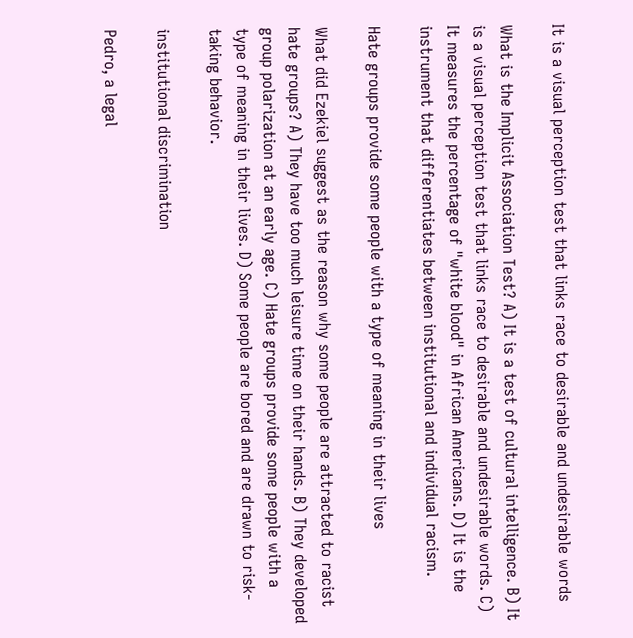It is a visual perception test that links race to desirable and undesirable words

What is the Implicit Association Test? A) It is a test of cultural intelligence. B) It is a visual perception test that links race to desirable and undesirable words. C) It measures the percentage of "white blood" in African Americans. D) It is the instrument that differentiates between institutional and individual racism.

Hate groups provide some people with a type of meaning in their lives

What did Ezekiel suggest as the reason why some people are attracted to racist hate groups? A) They have too much leisure time on their hands. B) They developed group polarization at an early age. C) Hate groups provide some people with a type of meaning in their lives. D) Some people are bored and are drawn to risk-taking behavior.

institutional discrimination

Pedro, a legal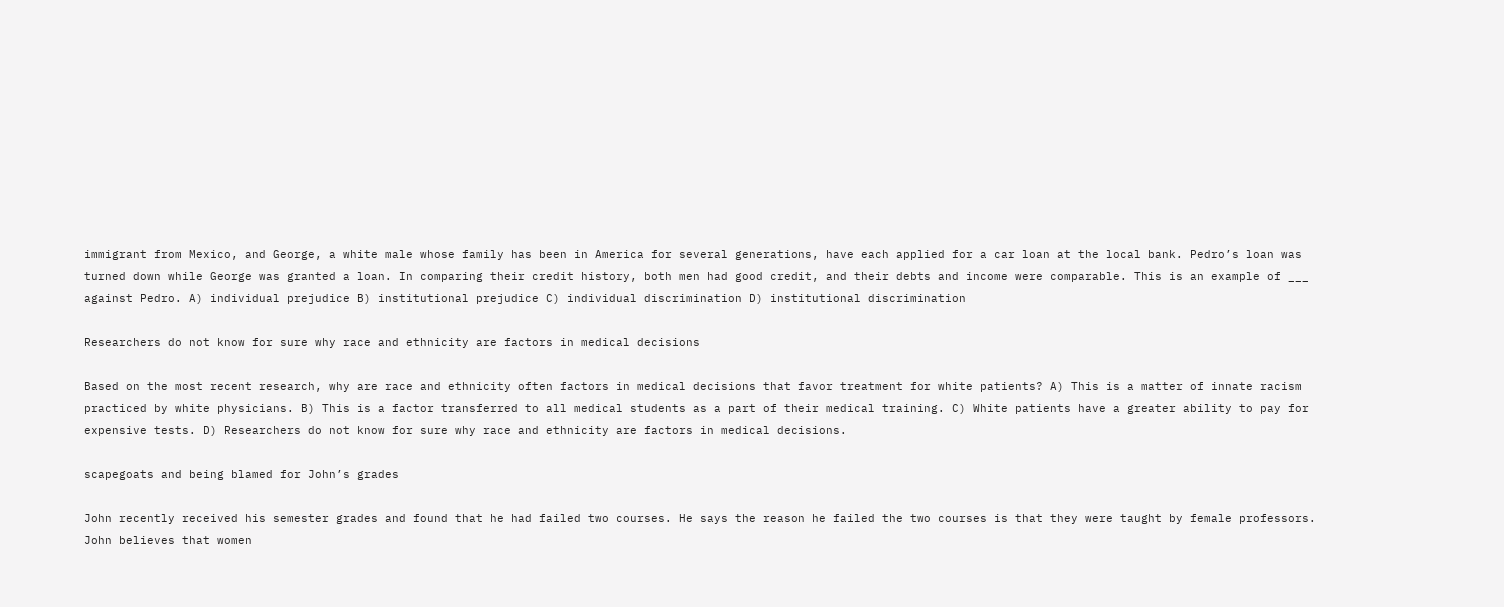immigrant from Mexico, and George, a white male whose family has been in America for several generations, have each applied for a car loan at the local bank. Pedro’s loan was turned down while George was granted a loan. In comparing their credit history, both men had good credit, and their debts and income were comparable. This is an example of ___ against Pedro. A) individual prejudice B) institutional prejudice C) individual discrimination D) institutional discrimination

Researchers do not know for sure why race and ethnicity are factors in medical decisions

Based on the most recent research, why are race and ethnicity often factors in medical decisions that favor treatment for white patients? A) This is a matter of innate racism practiced by white physicians. B) This is a factor transferred to all medical students as a part of their medical training. C) White patients have a greater ability to pay for expensive tests. D) Researchers do not know for sure why race and ethnicity are factors in medical decisions.

scapegoats and being blamed for John’s grades

John recently received his semester grades and found that he had failed two courses. He says the reason he failed the two courses is that they were taught by female professors. John believes that women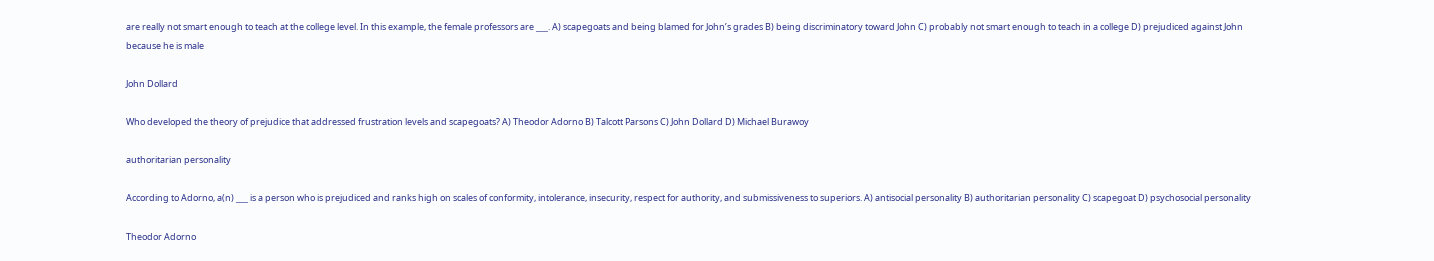are really not smart enough to teach at the college level. In this example, the female professors are ___. A) scapegoats and being blamed for John’s grades B) being discriminatory toward John C) probably not smart enough to teach in a college D) prejudiced against John because he is male

John Dollard

Who developed the theory of prejudice that addressed frustration levels and scapegoats? A) Theodor Adorno B) Talcott Parsons C) John Dollard D) Michael Burawoy

authoritarian personality

According to Adorno, a(n) ___ is a person who is prejudiced and ranks high on scales of conformity, intolerance, insecurity, respect for authority, and submissiveness to superiors. A) antisocial personality B) authoritarian personality C) scapegoat D) psychosocial personality

Theodor Adorno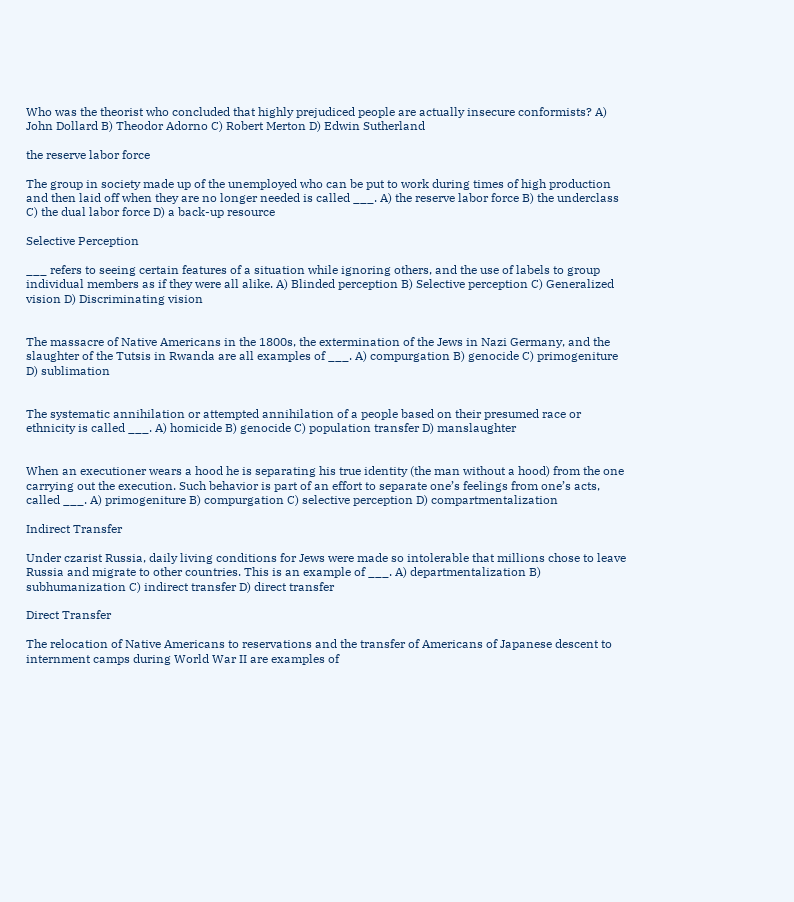Who was the theorist who concluded that highly prejudiced people are actually insecure conformists? A) John Dollard B) Theodor Adorno C) Robert Merton D) Edwin Sutherland

the reserve labor force

The group in society made up of the unemployed who can be put to work during times of high production and then laid off when they are no longer needed is called ___. A) the reserve labor force B) the underclass C) the dual labor force D) a back-up resource

Selective Perception

___ refers to seeing certain features of a situation while ignoring others, and the use of labels to group individual members as if they were all alike. A) Blinded perception B) Selective perception C) Generalized vision D) Discriminating vision


The massacre of Native Americans in the 1800s, the extermination of the Jews in Nazi Germany, and the slaughter of the Tutsis in Rwanda are all examples of ___. A) compurgation B) genocide C) primogeniture D) sublimation


The systematic annihilation or attempted annihilation of a people based on their presumed race or ethnicity is called ___. A) homicide B) genocide C) population transfer D) manslaughter


When an executioner wears a hood he is separating his true identity (the man without a hood) from the one carrying out the execution. Such behavior is part of an effort to separate one’s feelings from one’s acts, called ___. A) primogeniture B) compurgation C) selective perception D) compartmentalization

Indirect Transfer

Under czarist Russia, daily living conditions for Jews were made so intolerable that millions chose to leave Russia and migrate to other countries. This is an example of ___. A) departmentalization B) subhumanization C) indirect transfer D) direct transfer

Direct Transfer

The relocation of Native Americans to reservations and the transfer of Americans of Japanese descent to internment camps during World War II are examples of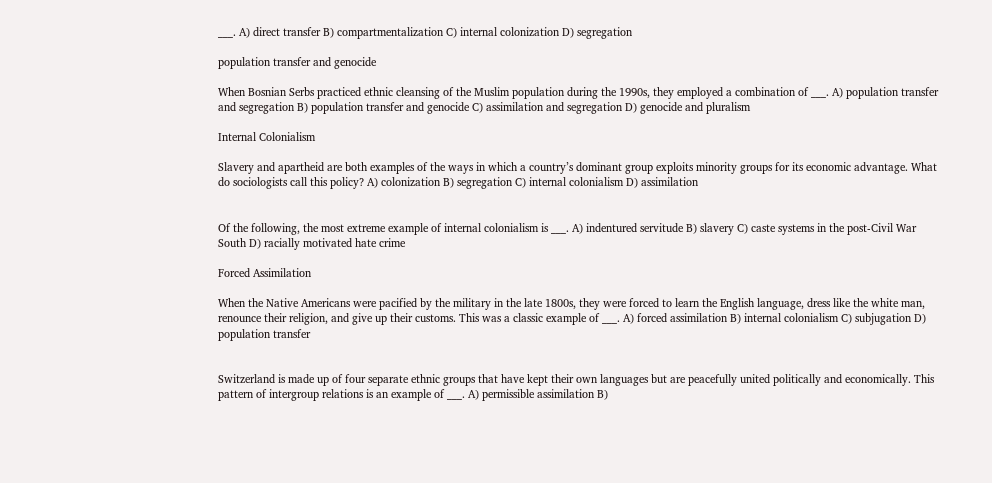___. A) direct transfer B) compartmentalization C) internal colonization D) segregation

population transfer and genocide

When Bosnian Serbs practiced ethnic cleansing of the Muslim population during the 1990s, they employed a combination of ___. A) population transfer and segregation B) population transfer and genocide C) assimilation and segregation D) genocide and pluralism

Internal Colonialism

Slavery and apartheid are both examples of the ways in which a country’s dominant group exploits minority groups for its economic advantage. What do sociologists call this policy? A) colonization B) segregation C) internal colonialism D) assimilation


Of the following, the most extreme example of internal colonialism is ___. A) indentured servitude B) slavery C) caste systems in the post-Civil War South D) racially motivated hate crime

Forced Assimilation

When the Native Americans were pacified by the military in the late 1800s, they were forced to learn the English language, dress like the white man, renounce their religion, and give up their customs. This was a classic example of ___. A) forced assimilation B) internal colonialism C) subjugation D) population transfer


Switzerland is made up of four separate ethnic groups that have kept their own languages but are peacefully united politically and economically. This pattern of intergroup relations is an example of ___. A) permissible assimilation B)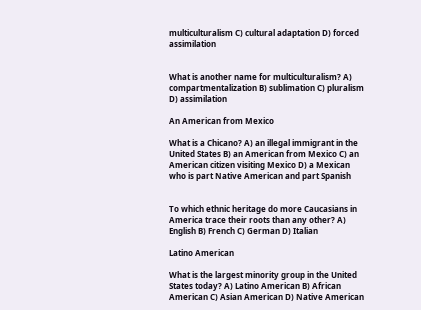multiculturalism C) cultural adaptation D) forced assimilation


What is another name for multiculturalism? A) compartmentalization B) sublimation C) pluralism D) assimilation

An American from Mexico

What is a Chicano? A) an illegal immigrant in the United States B) an American from Mexico C) an American citizen visiting Mexico D) a Mexican who is part Native American and part Spanish


To which ethnic heritage do more Caucasians in America trace their roots than any other? A) English B) French C) German D) Italian

Latino American

What is the largest minority group in the United States today? A) Latino American B) African American C) Asian American D) Native American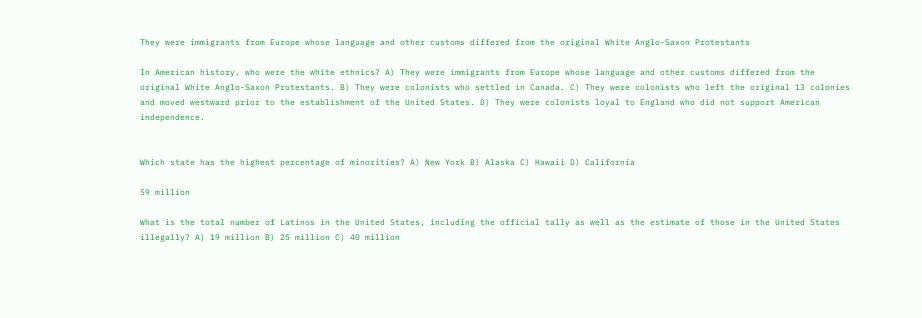They were immigrants from Europe whose language and other customs differed from the original White Anglo-Saxon Protestants

In American history, who were the white ethnics? A) They were immigrants from Europe whose language and other customs differed from the original White Anglo-Saxon Protestants. B) They were colonists who settled in Canada. C) They were colonists who left the original 13 colonies and moved westward prior to the establishment of the United States. D) They were colonists loyal to England who did not support American independence.


Which state has the highest percentage of minorities? A) New York B) Alaska C) Hawaii D) California

59 million

What is the total number of Latinos in the United States, including the official tally as well as the estimate of those in the United States illegally? A) 19 million B) 25 million C) 40 million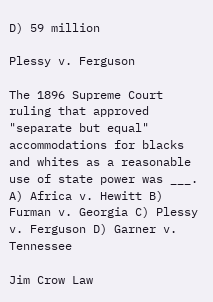D) 59 million

Plessy v. Ferguson

The 1896 Supreme Court ruling that approved "separate but equal" accommodations for blacks and whites as a reasonable use of state power was ___. A) Africa v. Hewitt B) Furman v. Georgia C) Plessy v. Ferguson D) Garner v. Tennessee

Jim Crow Law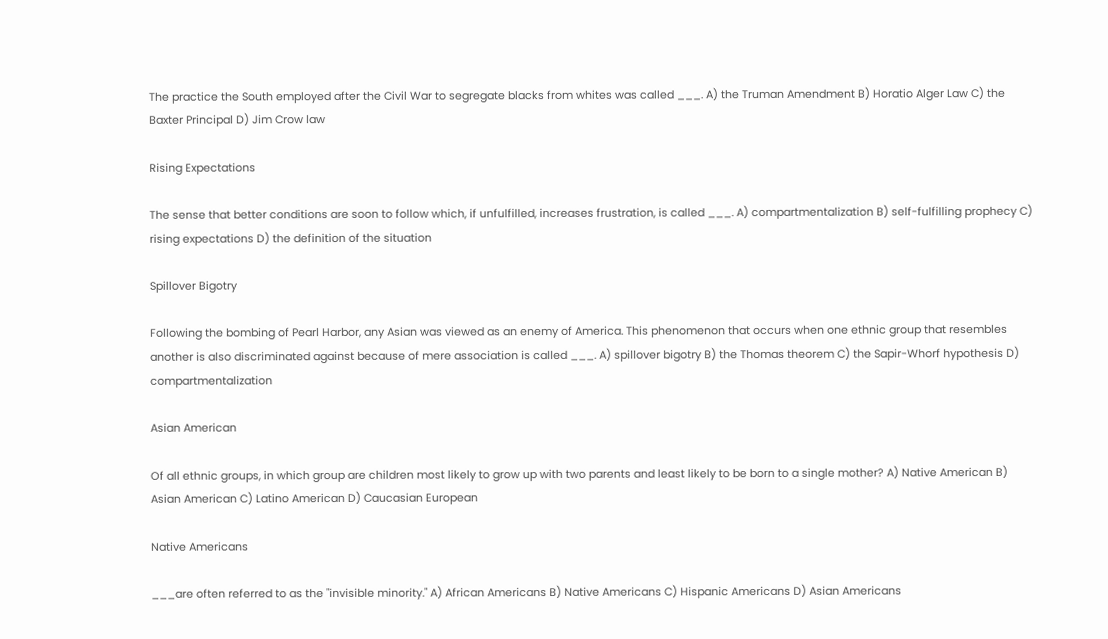The practice the South employed after the Civil War to segregate blacks from whites was called ___. A) the Truman Amendment B) Horatio Alger Law C) the Baxter Principal D) Jim Crow law

Rising Expectations

The sense that better conditions are soon to follow which, if unfulfilled, increases frustration, is called ___. A) compartmentalization B) self-fulfilling prophecy C) rising expectations D) the definition of the situation

Spillover Bigotry

Following the bombing of Pearl Harbor, any Asian was viewed as an enemy of America. This phenomenon that occurs when one ethnic group that resembles another is also discriminated against because of mere association is called ___. A) spillover bigotry B) the Thomas theorem C) the Sapir-Whorf hypothesis D) compartmentalization

Asian American

Of all ethnic groups, in which group are children most likely to grow up with two parents and least likely to be born to a single mother? A) Native American B) Asian American C) Latino American D) Caucasian European

Native Americans

___are often referred to as the "invisible minority." A) African Americans B) Native Americans C) Hispanic Americans D) Asian Americans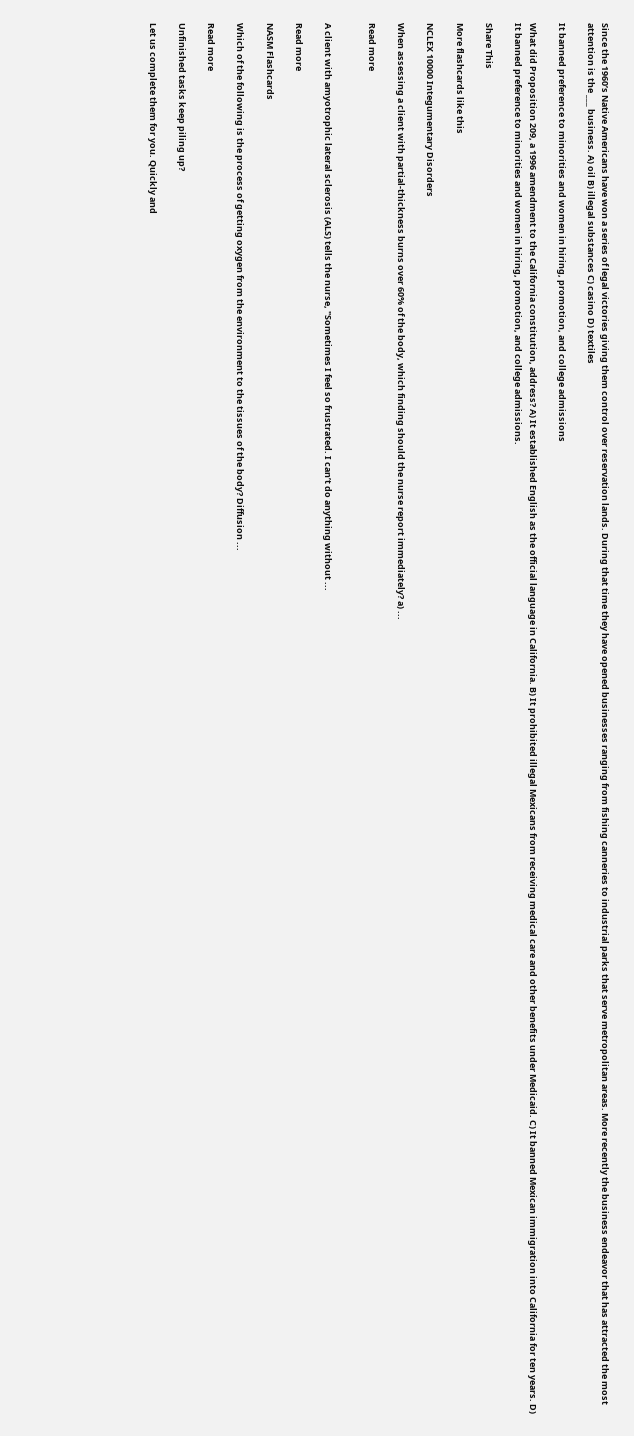Since the 1960’s Native Americans have won a series of legal victories giving them control over reservation lands. During that time they have opened businesses ranging from fishing canneries to industrial parks that serve metropolitan areas. More recently the business endeavor that has attracted the most attention is the ___ business. A) oil B) illegal substances C) casino D) textiles

It banned preference to minorities and women in hiring, promotion, and college admissions

What did Proposition 209, a 1996 amendment to the California constitution, address? A) It established English as the official language in California. B) It prohibited illegal Mexicans from receiving medical care and other benefits under Medicaid. C) It banned Mexican immigration into California for ten years. D) It banned preference to minorities and women in hiring, promotion, and college admissions.

Share This

More flashcards like this

NCLEX 10000 Integumentary Disorders

When assessing a client with partial-thickness burns over 60% of the body, which finding should the nurse report immediately? a) ...

Read more


A client with amyotrophic lateral sclerosis (ALS) tells the nurse, "Sometimes I feel so frustrated. I can’t do anything without ...

Read more

NASM Flashcards

Which of the following is the process of getting oxygen from the environment to the tissues of the body? Diffusion ...

Read more

Unfinished tasks keep piling up?

Let us complete them for you. Quickly and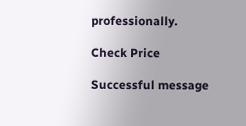professionally.

Check Price

Successful message